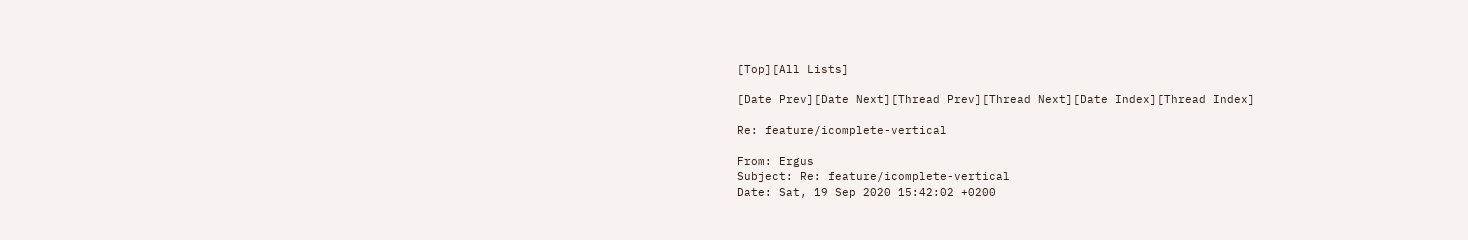[Top][All Lists]

[Date Prev][Date Next][Thread Prev][Thread Next][Date Index][Thread Index]

Re: feature/icomplete-vertical

From: Ergus
Subject: Re: feature/icomplete-vertical
Date: Sat, 19 Sep 2020 15:42:02 +0200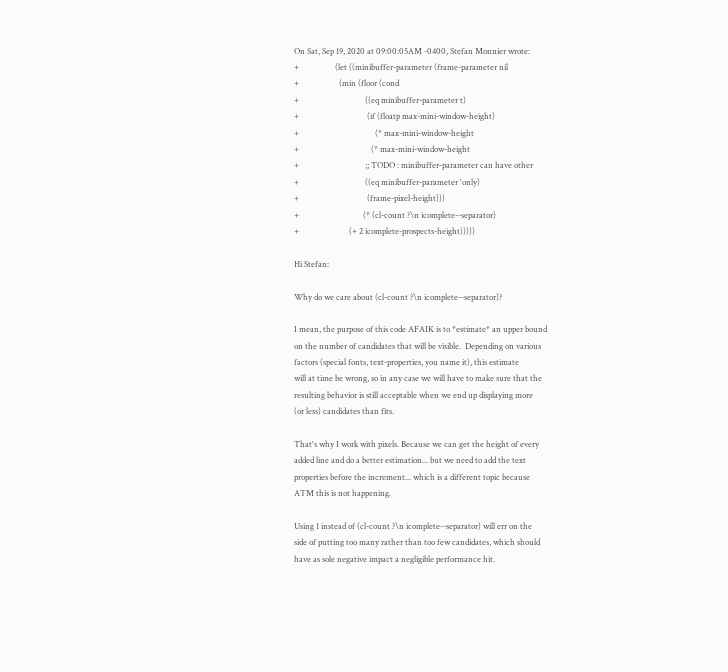On Sat, Sep 19, 2020 at 09:00:05AM -0400, Stefan Monnier wrote:
+                  (let ((minibuffer-parameter (frame-parameter nil
+                    (min (floor (cond
+                                 ((eq minibuffer-parameter t)
+                                  (if (floatp max-mini-window-height)
+                                      (* max-mini-window-height
+                                    (* max-mini-window-height
+                                 ;; TODO : minibuffer-parameter can have other
+                                 ((eq minibuffer-parameter 'only)
+                                  (frame-pixel-height)))
+                                (* (cl-count ?\n icomplete--separator)
+                         (+ 2 icomplete-prospects-height)))))

Hi Stefan:

Why do we care about (cl-count ?\n icomplete--separator)?

I mean, the purpose of this code AFAIK is to *estimate* an upper bound
on the number of candidates that will be visible.  Depending on various
factors (special fonts, text-properties, you name it), this estimate
will at time be wrong, so in any case we will have to make sure that the
resulting behavior is still acceptable when we end up displaying more
(or less) candidates than fits.

That's why I work with pixels. Because we can get the height of every
added line and do a better estimation... but we need to add the text
properties before the increment... which is a different topic because
ATM this is not happening.

Using 1 instead of (cl-count ?\n icomplete--separator) will err on the
side of putting too many rather than too few candidates, which should
have as sole negative impact a negligible performance hit.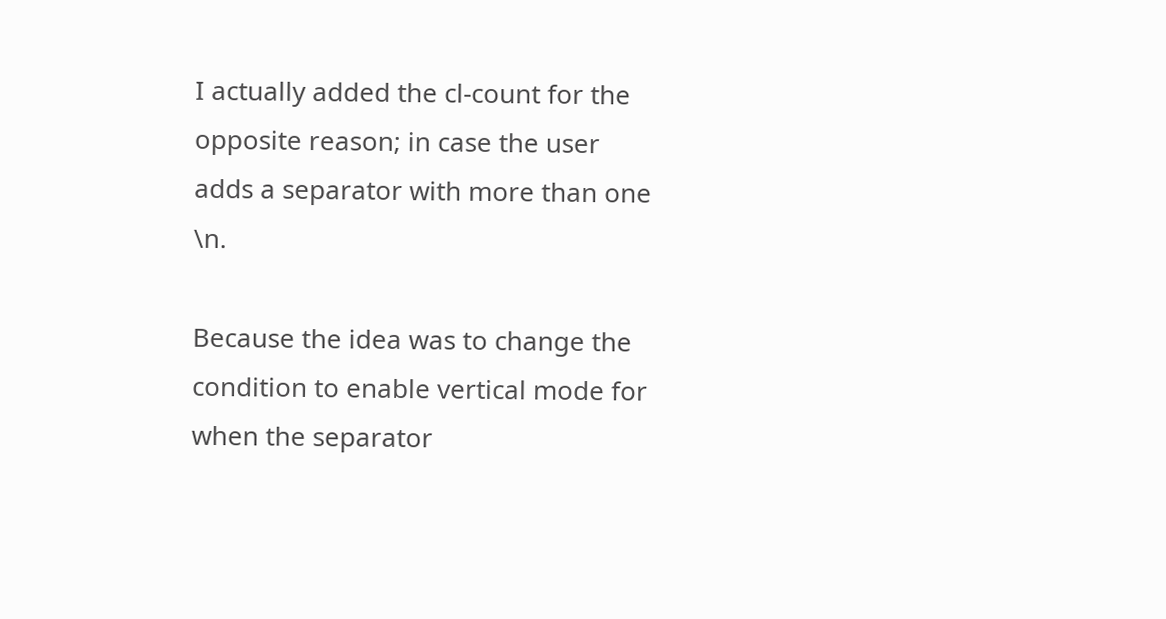I actually added the cl-count for the opposite reason; in case the user
adds a separator with more than one \n.

Because the idea was to change the condition to enable vertical mode for
when the separator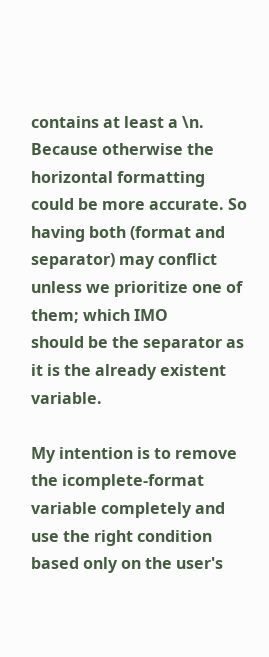contains at least a \n. Because otherwise the
horizontal formatting could be more accurate. So having both (format and
separator) may conflict unless we prioritize one of them; which IMO
should be the separator as it is the already existent variable.

My intention is to remove the icomplete-format variable completely and
use the right condition based only on the user's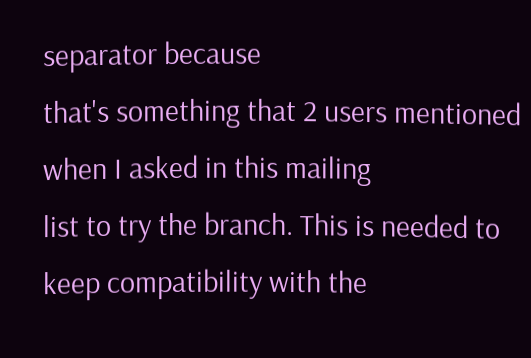separator because
that's something that 2 users mentioned when I asked in this mailing
list to try the branch. This is needed to keep compatibility with the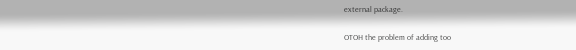external package.

OTOH the problem of adding too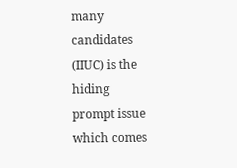many candidates (IIUC) is the hiding
prompt issue which comes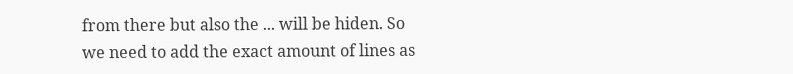from there but also the ... will be hiden. So
we need to add the exact amount of lines as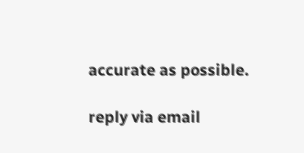accurate as possible.

reply via email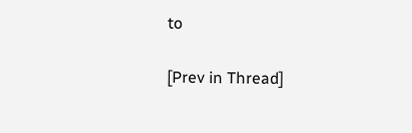to

[Prev in Thread]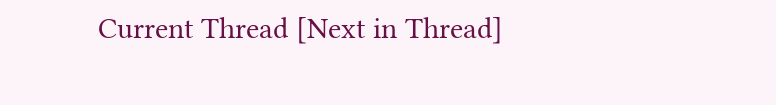Current Thread [Next in Thread]